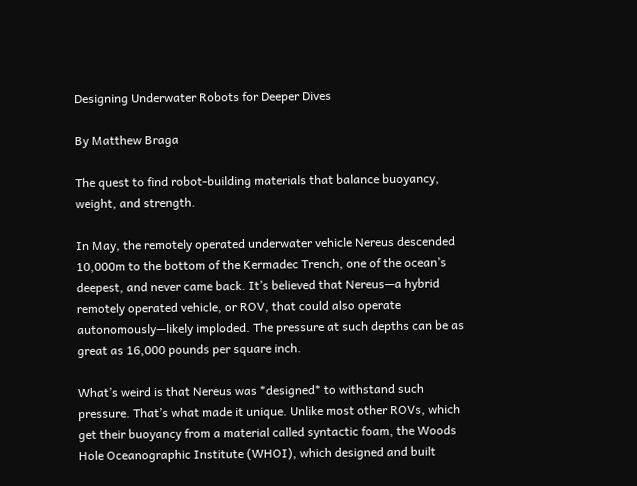Designing Underwater Robots for Deeper Dives

By Matthew Braga

The quest to find robot-building materials that balance buoyancy, weight, and strength.

In May, the remotely operated underwater vehicle Nereus descended 10,000m to the bottom of the Kermadec Trench, one of the ocean’s deepest, and never came back. It’s believed that Nereus—a hybrid remotely operated vehicle, or ROV, that could also operate autonomously—likely imploded. The pressure at such depths can be as great as 16,000 pounds per square inch.

What’s weird is that Nereus was *designed* to withstand such pressure. That’s what made it unique. Unlike most other ROVs, which get their buoyancy from a material called syntactic foam, the Woods Hole Oceanographic Institute (WHOI), which designed and built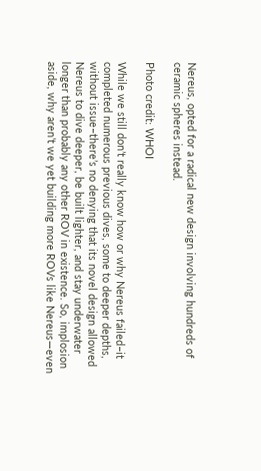Nereus, opted for a radical new design involving hundreds of ceramic spheres instead.

Photo credit: WHOI

While we still don’t really know how or why Nereus failed–it completed numerous previous dives, some to deeper depths, without issue–there’s no denying that its novel design allowed Nereus to dive deeper, be built lighter, and stay underwater longer than probably any other ROV in existence. So, implosion aside, why aren’t we yet building more ROVs like Nereus—even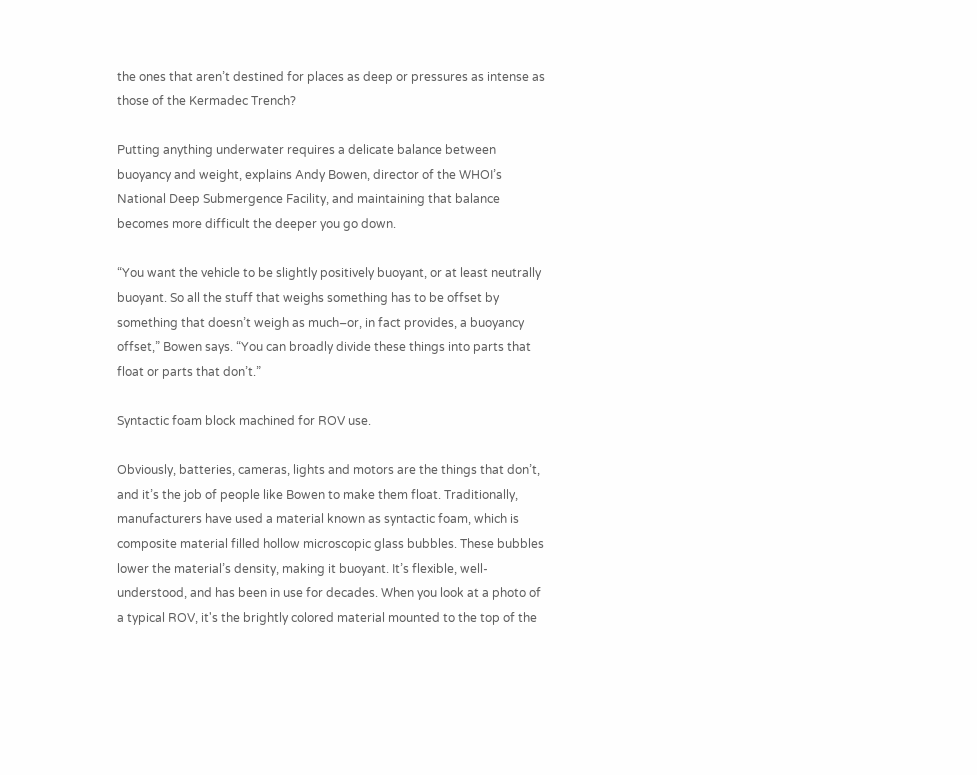the ones that aren’t destined for places as deep or pressures as intense as those of the Kermadec Trench?

Putting anything underwater requires a delicate balance between buoyancy and weight, explains Andy Bowen, director of the WHOI’s National Deep Submergence Facility, and maintaining that balance becomes more difficult the deeper you go down.

“You want the vehicle to be slightly positively buoyant, or at least neutrally buoyant. So all the stuff that weighs something has to be offset by something that doesn’t weigh as much–or, in fact provides, a buoyancy offset,” Bowen says. “You can broadly divide these things into parts that float or parts that don’t.”

Syntactic foam block machined for ROV use.

Obviously, batteries, cameras, lights and motors are the things that don’t, and it’s the job of people like Bowen to make them float. Traditionally, manufacturers have used a material known as syntactic foam, which is composite material filled hollow microscopic glass bubbles. These bubbles lower the material’s density, making it buoyant. It’s flexible, well-understood, and has been in use for decades. When you look at a photo of a typical ROV, it's the brightly colored material mounted to the top of the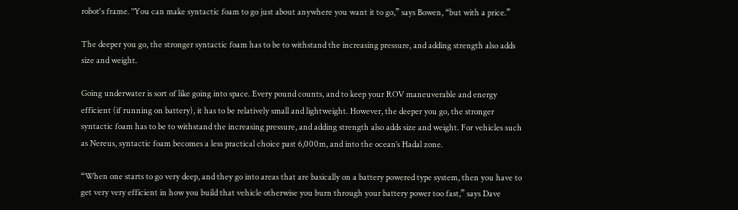robot's frame. "You can make syntactic foam to go just about anywhere you want it to go,” says Bowen, “but with a price.”

The deeper you go, the stronger syntactic foam has to be to withstand the increasing pressure, and adding strength also adds size and weight.

Going underwater is sort of like going into space. Every pound counts, and to keep your ROV maneuverable and energy efficient (if running on battery), it has to be relatively small and lightweight. However, the deeper you go, the stronger syntactic foam has to be to withstand the increasing pressure, and adding strength also adds size and weight. For vehicles such as Nereus, syntactic foam becomes a less practical choice past 6,000m, and into the ocean’s Hadal zone.

“When one starts to go very deep, and they go into areas that are basically on a battery powered type system, then you have to get very very efficient in how you build that vehicle otherwise you burn through your battery power too fast,” says Dave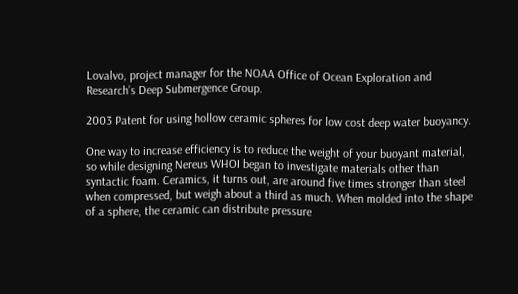Lovalvo, project manager for the NOAA Office of Ocean Exploration and Research’s Deep Submergence Group.

2003 Patent for using hollow ceramic spheres for low cost deep water buoyancy.

One way to increase efficiency is to reduce the weight of your buoyant material, so while designing Nereus WHOI began to investigate materials other than syntactic foam. Ceramics, it turns out, are around five times stronger than steel when compressed, but weigh about a third as much. When molded into the shape of a sphere, the ceramic can distribute pressure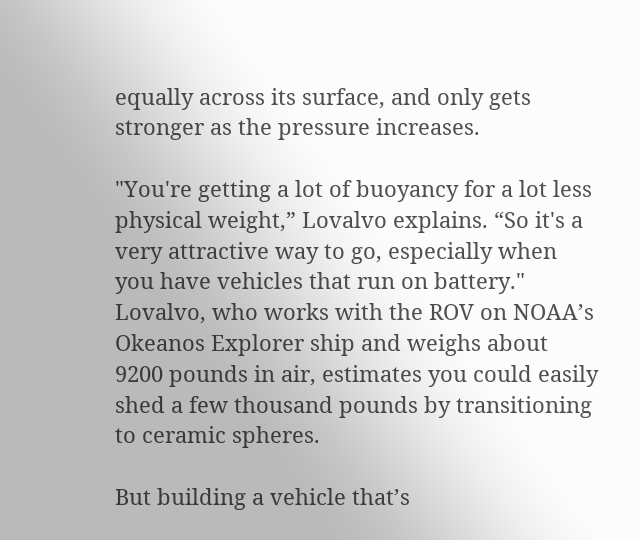equally across its surface, and only gets stronger as the pressure increases.

"You're getting a lot of buoyancy for a lot less physical weight,” Lovalvo explains. “So it's a very attractive way to go, especially when you have vehicles that run on battery." Lovalvo, who works with the ROV on NOAA’s Okeanos Explorer ship and weighs about 9200 pounds in air, estimates you could easily shed a few thousand pounds by transitioning to ceramic spheres.

But building a vehicle that’s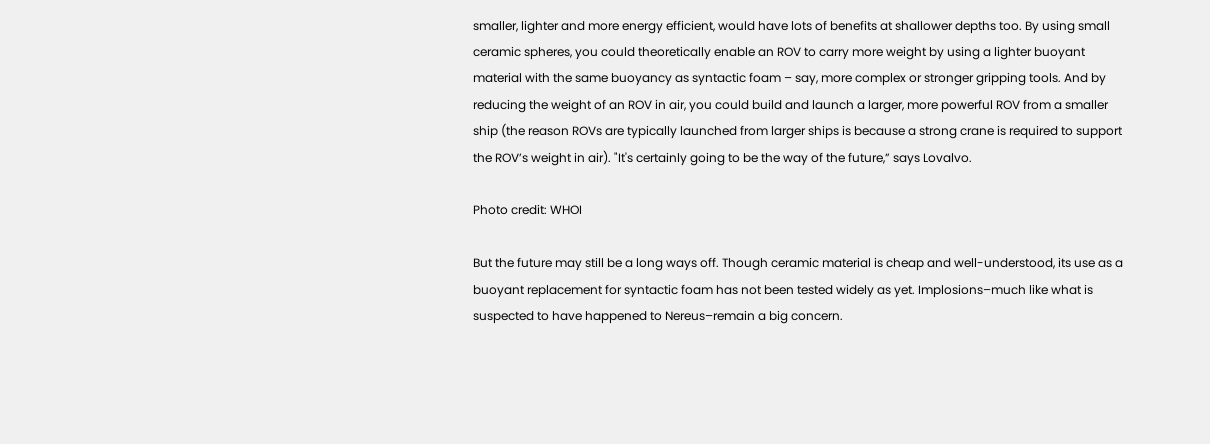smaller, lighter and more energy efficient, would have lots of benefits at shallower depths too. By using small ceramic spheres, you could theoretically enable an ROV to carry more weight by using a lighter buoyant material with the same buoyancy as syntactic foam – say, more complex or stronger gripping tools. And by reducing the weight of an ROV in air, you could build and launch a larger, more powerful ROV from a smaller ship (the reason ROVs are typically launched from larger ships is because a strong crane is required to support the ROV’s weight in air). "It's certainly going to be the way of the future,” says Lovalvo.

Photo credit: WHOI

But the future may still be a long ways off. Though ceramic material is cheap and well-understood, its use as a buoyant replacement for syntactic foam has not been tested widely as yet. Implosions–much like what is suspected to have happened to Nereus–remain a big concern.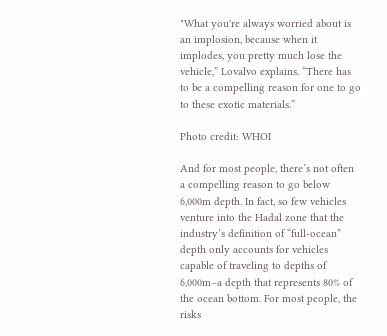"What you're always worried about is an implosion, because when it implodes, you pretty much lose the vehicle,” Lovalvo explains. “There has to be a compelling reason for one to go to these exotic materials.”

Photo credit: WHOI

And for most people, there’s not often a compelling reason to go below 6,000m depth. In fact, so few vehicles venture into the Hadal zone that the industry’s definition of “full-ocean” depth only accounts for vehicles capable of traveling to depths of 6,000m–a depth that represents 80% of the ocean bottom. For most people, the risks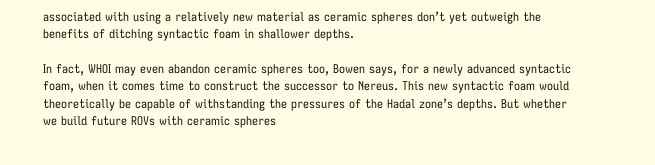associated with using a relatively new material as ceramic spheres don’t yet outweigh the benefits of ditching syntactic foam in shallower depths.

In fact, WHOI may even abandon ceramic spheres too, Bowen says, for a newly advanced syntactic foam, when it comes time to construct the successor to Nereus. This new syntactic foam would theoretically be capable of withstanding the pressures of the Hadal zone’s depths. But whether we build future ROVs with ceramic spheres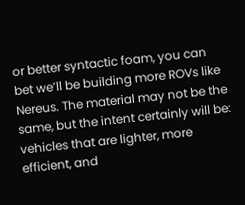or better syntactic foam, you can bet we’ll be building more ROVs like Nereus. The material may not be the same, but the intent certainly will be: vehicles that are lighter, more efficient, and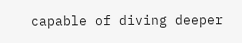capable of diving deeper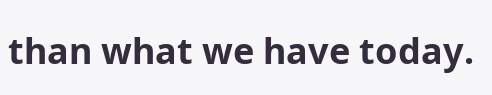than what we have today.